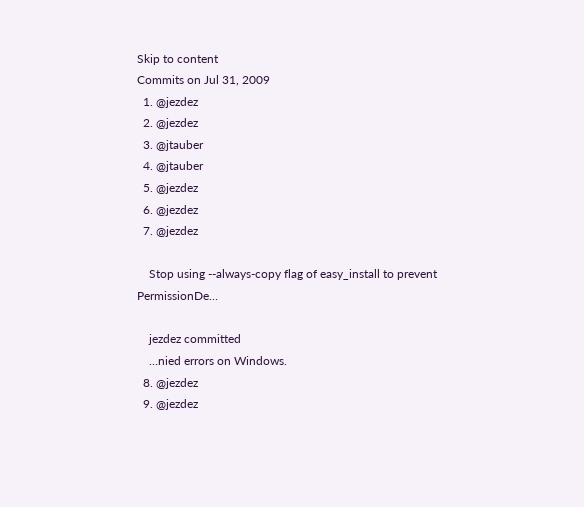Skip to content
Commits on Jul 31, 2009
  1. @jezdez
  2. @jezdez
  3. @jtauber
  4. @jtauber
  5. @jezdez
  6. @jezdez
  7. @jezdez

    Stop using --always-copy flag of easy_install to prevent PermissionDe…

    jezdez committed
    …nied errors on Windows.
  8. @jezdez
  9. @jezdez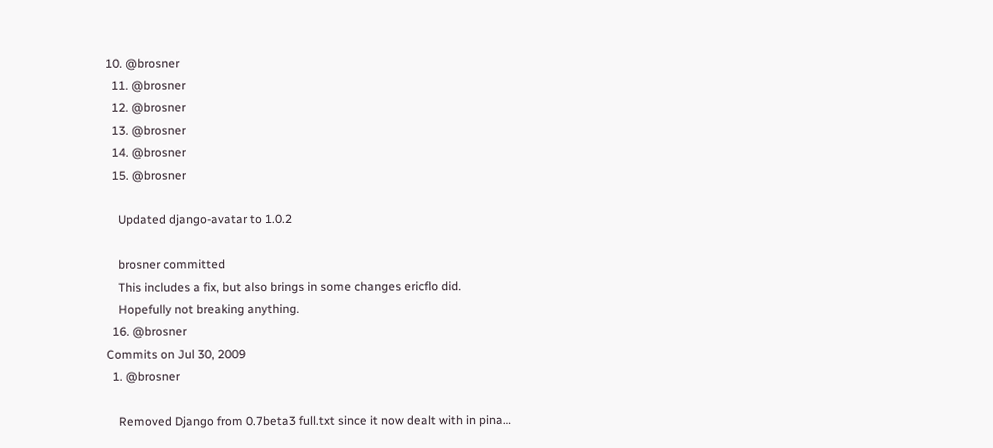10. @brosner
  11. @brosner
  12. @brosner
  13. @brosner
  14. @brosner
  15. @brosner

    Updated django-avatar to 1.0.2

    brosner committed
    This includes a fix, but also brings in some changes ericflo did.
    Hopefully not breaking anything.
  16. @brosner
Commits on Jul 30, 2009
  1. @brosner

    Removed Django from 0.7beta3 full.txt since it now dealt with in pina…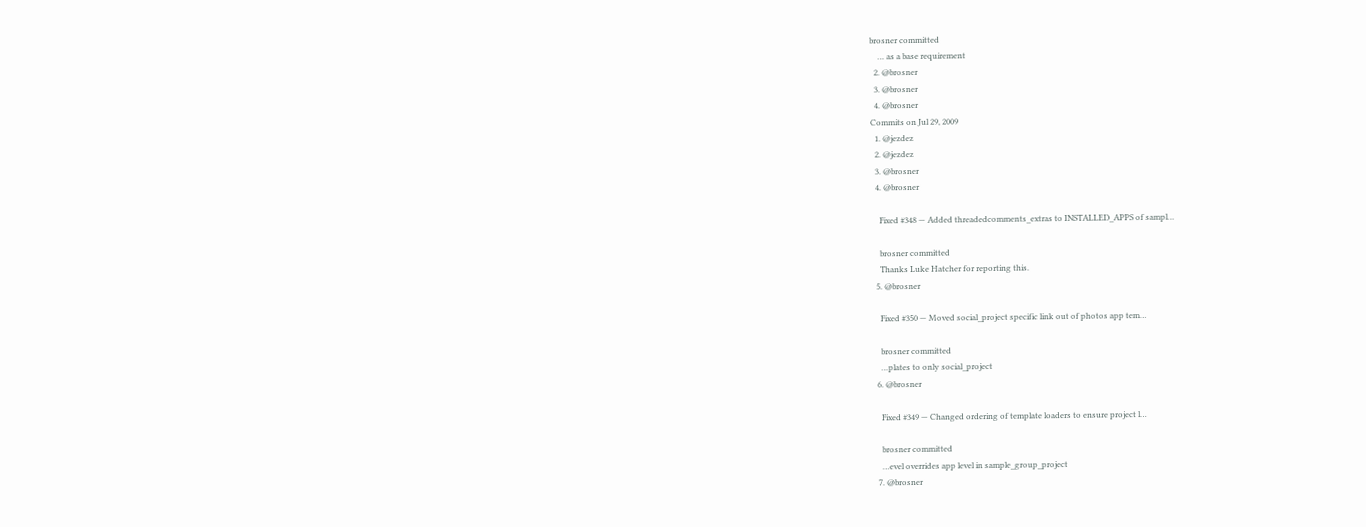brosner committed
    … as a base requirement
  2. @brosner
  3. @brosner
  4. @brosner
Commits on Jul 29, 2009
  1. @jezdez
  2. @jezdez
  3. @brosner
  4. @brosner

    Fixed #348 — Added threadedcomments_extras to INSTALLED_APPS of sampl…

    brosner committed
    Thanks Luke Hatcher for reporting this.
  5. @brosner

    Fixed #350 — Moved social_project specific link out of photos app tem…

    brosner committed
    …plates to only social_project
  6. @brosner

    Fixed #349 — Changed ordering of template loaders to ensure project l…

    brosner committed
    …evel overrides app level in sample_group_project
  7. @brosner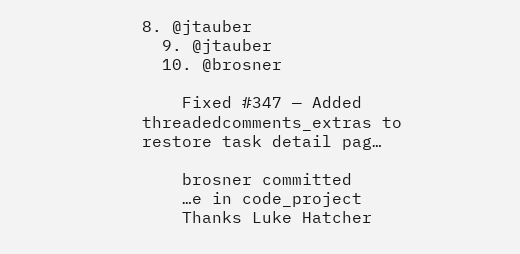8. @jtauber
  9. @jtauber
  10. @brosner

    Fixed #347 — Added threadedcomments_extras to restore task detail pag…

    brosner committed
    …e in code_project
    Thanks Luke Hatcher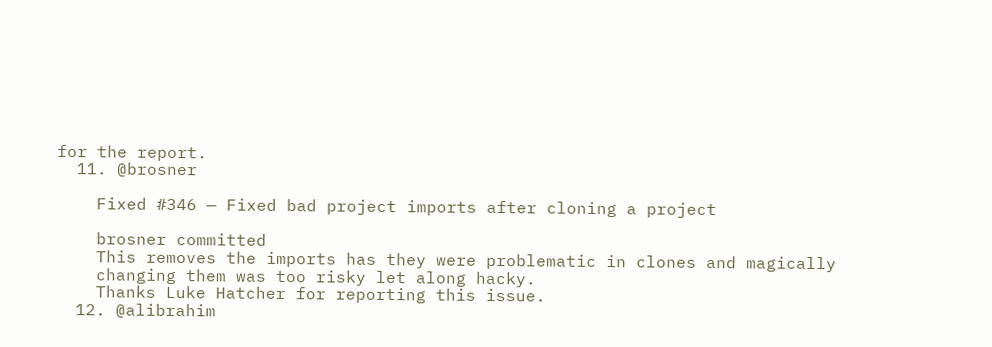for the report.
  11. @brosner

    Fixed #346 — Fixed bad project imports after cloning a project

    brosner committed
    This removes the imports has they were problematic in clones and magically
    changing them was too risky let along hacky.
    Thanks Luke Hatcher for reporting this issue.
  12. @alibrahim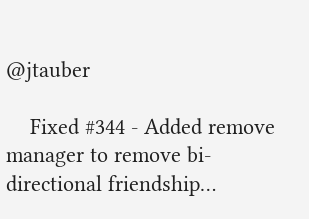@jtauber

    Fixed #344 - Added remove manager to remove bi-directional friendship…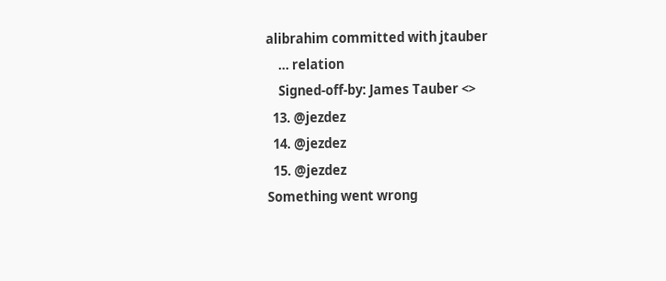alibrahim committed with jtauber
    … relation
    Signed-off-by: James Tauber <>
  13. @jezdez
  14. @jezdez
  15. @jezdez
Something went wrong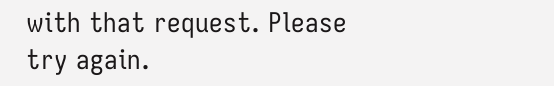with that request. Please try again.